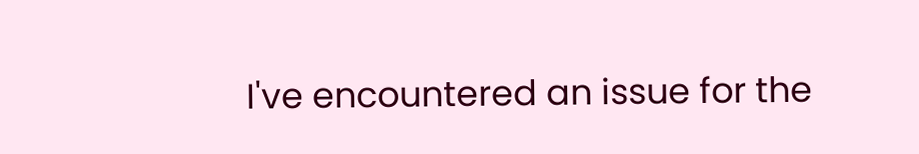I've encountered an issue for the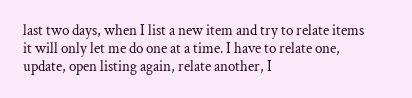last two days, when I list a new item and try to relate items it will only let me do one at a time. I have to relate one, update, open listing again, relate another, I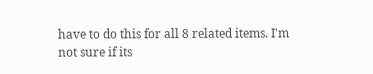have to do this for all 8 related items. I'm not sure if its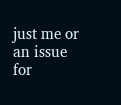just me or an issue for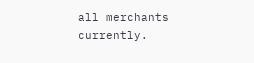all merchants currently.